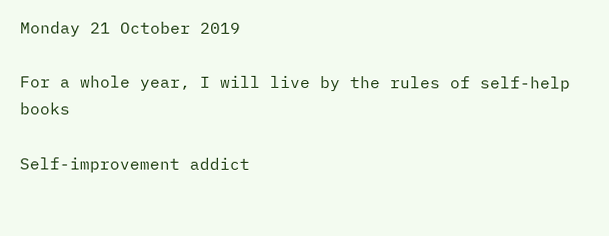Monday 21 October 2019

For a whole year, I will live by the rules of self-help books

Self-improvement addict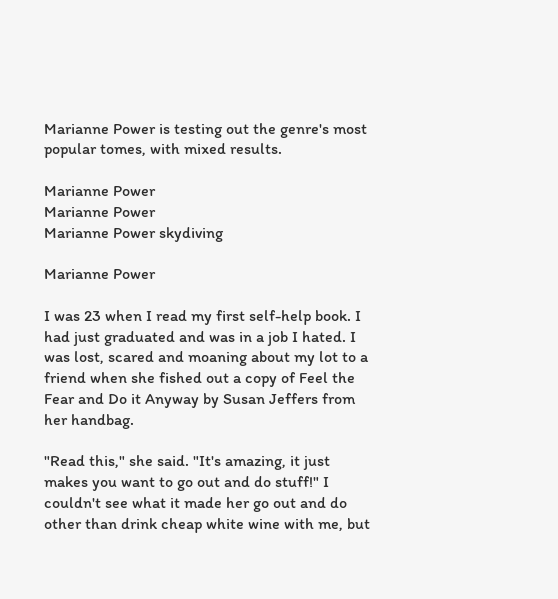Marianne Power is testing out the genre's most popular tomes, with mixed results.

Marianne Power
Marianne Power
Marianne Power skydiving

Marianne Power

I was 23 when I read my first self-help book. I had just graduated and was in a job I hated. I was lost, scared and moaning about my lot to a friend when she fished out a copy of Feel the Fear and Do it Anyway by Susan Jeffers from her handbag.

"Read this," she said. "It's amazing, it just makes you want to go out and do stuff!" I couldn't see what it made her go out and do other than drink cheap white wine with me, but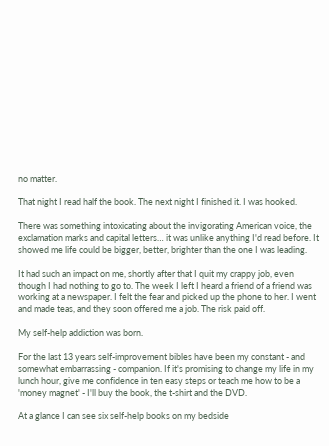no matter.

That night I read half the book. The next night I finished it. I was hooked.

There was something intoxicating about the invigorating American voice, the exclamation marks and capital letters… it was unlike anything I'd read before. It showed me life could be bigger, better, brighter than the one I was leading.

It had such an impact on me, shortly after that I quit my crappy job, even though I had nothing to go to. The week I left I heard a friend of a friend was working at a newspaper. I felt the fear and picked up the phone to her. I went and made teas, and they soon offered me a job. The risk paid off.

My self-help addiction was born.

For the last 13 years self-improvement bibles have been my constant - and somewhat embarrassing - companion. If it's promising to change my life in my lunch hour, give me confidence in ten easy steps or teach me how to be a 'money magnet' - I'll buy the book, the t-shirt and the DVD.

At a glance I can see six self-help books on my bedside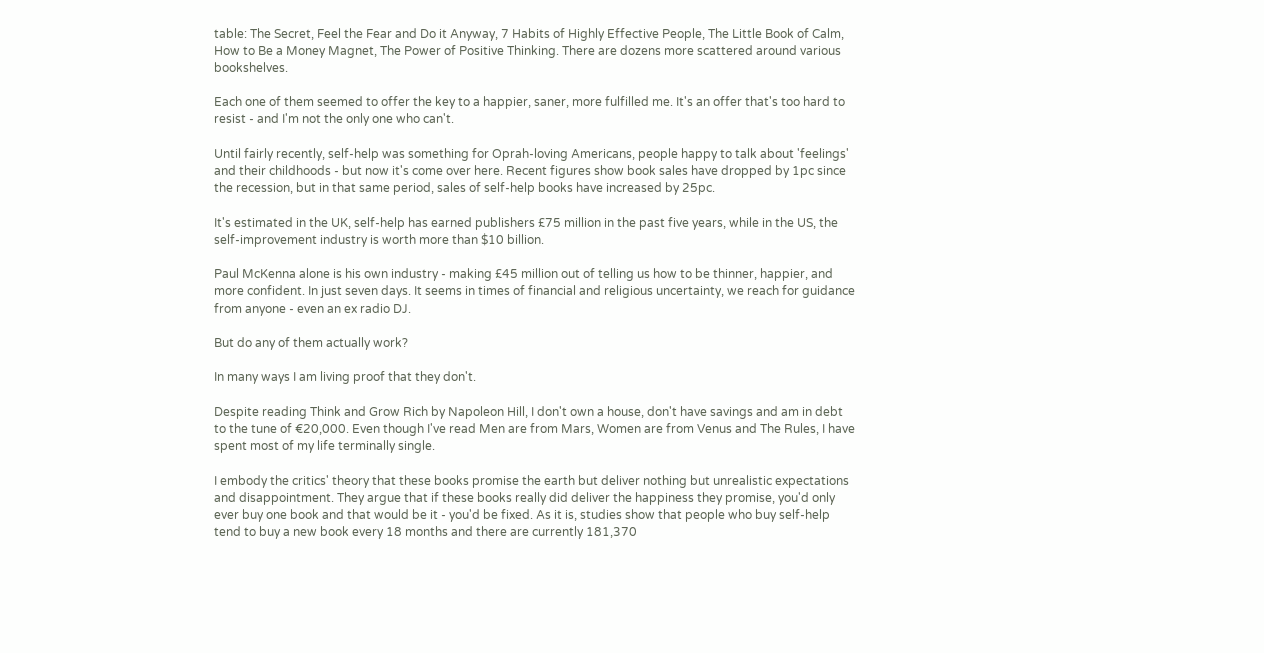table: The Secret, Feel the Fear and Do it Anyway, 7 Habits of Highly Effective People, The Little Book of Calm, How to Be a Money Magnet, The Power of Positive Thinking. There are dozens more scattered around various bookshelves.

Each one of them seemed to offer the key to a happier, saner, more fulfilled me. It's an offer that's too hard to resist - and I'm not the only one who can't.

Until fairly recently, self-help was something for Oprah-loving Americans, people happy to talk about 'feelings' and their childhoods - but now it's come over here. Recent figures show book sales have dropped by 1pc since the recession, but in that same period, sales of self-help books have increased by 25pc.

It's estimated in the UK, self-help has earned publishers £75 million in the past five years, while in the US, the self-improvement industry is worth more than $10 billion.

Paul McKenna alone is his own industry - making £45 million out of telling us how to be thinner, happier, and more confident. In just seven days. It seems in times of financial and religious uncertainty, we reach for guidance from anyone - even an ex radio DJ.

But do any of them actually work?

In many ways I am living proof that they don't.

Despite reading Think and Grow Rich by Napoleon Hill, I don't own a house, don't have savings and am in debt to the tune of €20,000. Even though I've read Men are from Mars, Women are from Venus and The Rules, I have spent most of my life terminally single.

I embody the critics' theory that these books promise the earth but deliver nothing but unrealistic expectations and disappointment. They argue that if these books really did deliver the happiness they promise, you'd only ever buy one book and that would be it - you'd be fixed. As it is, studies show that people who buy self-help tend to buy a new book every 18 months and there are currently 181,370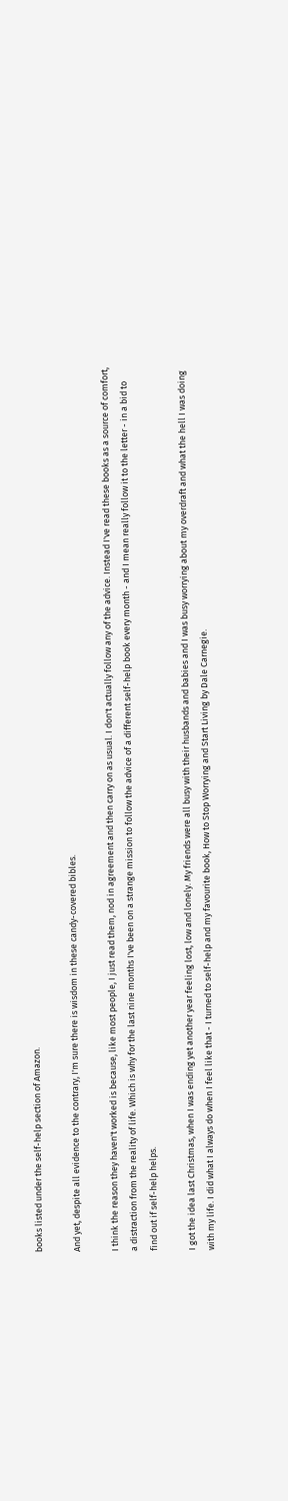books listed under the self-help section of Amazon.

And yet, despite all evidence to the contrary, I'm sure there is wisdom in these candy-covered bibles.

I think the reason they haven't worked is because, like most people, I just read them, nod in agreement and then carry on as usual. I don't actually follow any of the advice. Instead I've read these books as a source of comfort, a distraction from the reality of life. Which is why for the last nine months I've been on a strange mission to follow the advice of a different self-help book every month - and I mean really follow it to the letter - in a bid to find out if self-help helps.

I got the idea last Christmas, when I was ending yet another year feeling lost, low and lonely. My friends were all busy with their husbands and babies and I was busy worrying about my overdraft and what the hell I was doing with my life. I did what I always do when I feel like that - I turned to self-help and my favourite book, How to Stop Worrying and Start Living by Dale Carnegie.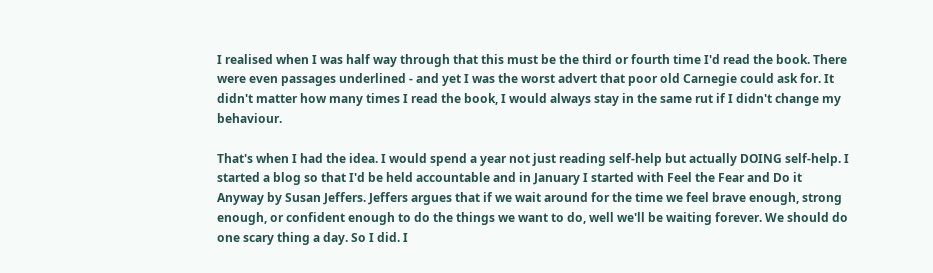I realised when I was half way through that this must be the third or fourth time I'd read the book. There were even passages underlined - and yet I was the worst advert that poor old Carnegie could ask for. It didn't matter how many times I read the book, I would always stay in the same rut if I didn't change my behaviour.

That's when I had the idea. I would spend a year not just reading self-help but actually DOING self-help. I started a blog so that I'd be held accountable and in January I started with Feel the Fear and Do it Anyway by Susan Jeffers. Jeffers argues that if we wait around for the time we feel brave enough, strong enough, or confident enough to do the things we want to do, well we'll be waiting forever. We should do one scary thing a day. So I did. I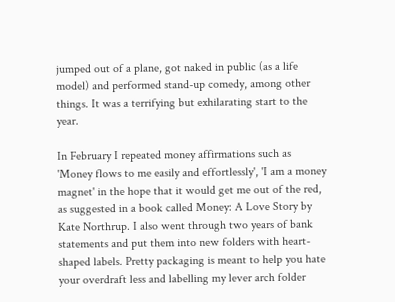jumped out of a plane, got naked in public (as a life model) and performed stand-up comedy, among other things. It was a terrifying but exhilarating start to the year.

In February I repeated money affirmations such as 'Money flows to me easily and effortlessly', 'I am a money magnet' in the hope that it would get me out of the red, as suggested in a book called Money: A Love Story by Kate Northrup. I also went through two years of bank statements and put them into new folders with heart-shaped labels. Pretty packaging is meant to help you hate your overdraft less and labelling my lever arch folder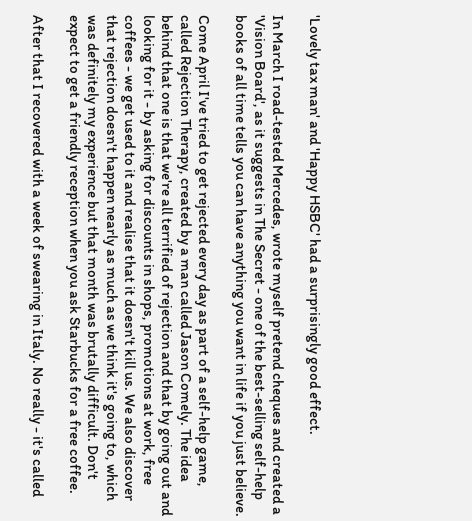'Lovely tax man' and 'Happy HSBC' had a surprisingly good effect.

In March I road-tested Mercedes, wrote myself pretend cheques and created a 'Vision Board', as it suggests in The Secret - one of the best-selling self-help books of all time tells you can have anything you want in life if you just believe.

Come April I've tried to get rejected every day as part of a self-help game, called Rejection Therapy, created by a man called Jason Comely. The idea behind that one is that we're all terrified of rejection and that by going out and looking for it - by asking for discounts in shops, promotions at work, free coffees - we get used to it and realise that it doesn't kill us. We also discover that rejection doesn't happen nearly as much as we think it's going to, which was definitely my experience but that month was brutally difficult. Don't expect to get a friendly reception when you ask Starbucks for a free coffee.

After that I recovered with a week of swearing in Italy. No really - it's called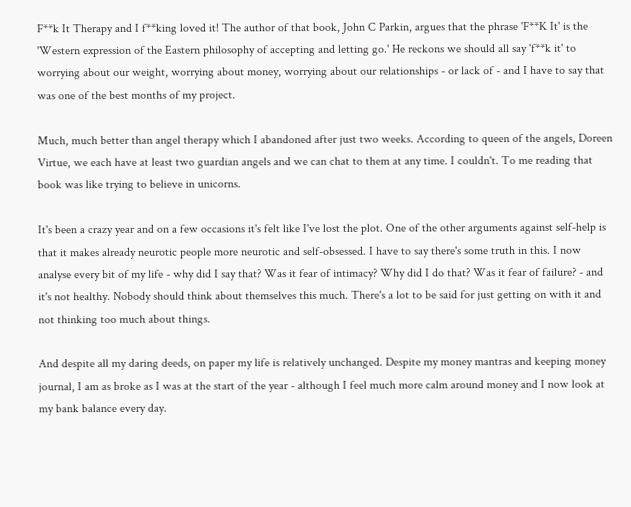F**k It Therapy and I f**king loved it! The author of that book, John C Parkin, argues that the phrase 'F**K It' is the 'Western expression of the Eastern philosophy of accepting and letting go.' He reckons we should all say 'f**k it' to worrying about our weight, worrying about money, worrying about our relationships - or lack of - and I have to say that was one of the best months of my project.

Much, much better than angel therapy which I abandoned after just two weeks. According to queen of the angels, Doreen Virtue, we each have at least two guardian angels and we can chat to them at any time. I couldn't. To me reading that book was like trying to believe in unicorns.

It's been a crazy year and on a few occasions it's felt like I've lost the plot. One of the other arguments against self-help is that it makes already neurotic people more neurotic and self-obsessed. I have to say there's some truth in this. I now analyse every bit of my life - why did I say that? Was it fear of intimacy? Why did I do that? Was it fear of failure? - and it's not healthy. Nobody should think about themselves this much. There's a lot to be said for just getting on with it and not thinking too much about things.

And despite all my daring deeds, on paper my life is relatively unchanged. Despite my money mantras and keeping money journal, I am as broke as I was at the start of the year - although I feel much more calm around money and I now look at my bank balance every day.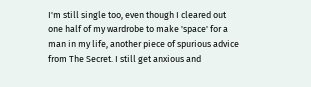I'm still single too, even though I cleared out one half of my wardrobe to make 'space' for a man in my life, another piece of spurious advice from The Secret. I still get anxious and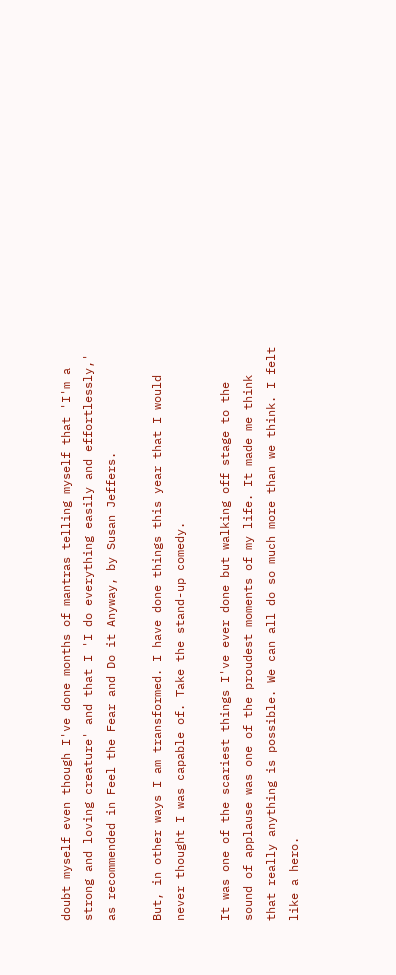doubt myself even though I've done months of mantras telling myself that 'I'm a strong and loving creature' and that I 'I do everything easily and effortlessly,' as recommended in Feel the Fear and Do it Anyway, by Susan Jeffers.

But, in other ways I am transformed. I have done things this year that I would never thought I was capable of. Take the stand-up comedy.

It was one of the scariest things I've ever done but walking off stage to the sound of applause was one of the proudest moments of my life. It made me think that really anything is possible. We can all do so much more than we think. I felt like a hero.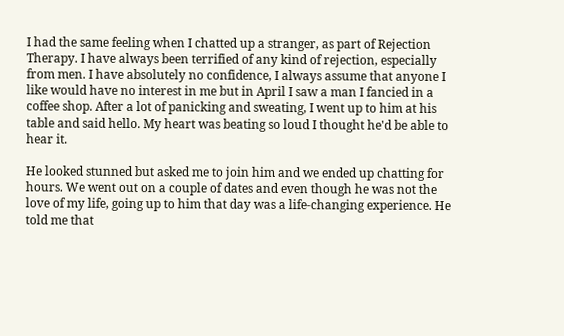I had the same feeling when I chatted up a stranger, as part of Rejection Therapy. I have always been terrified of any kind of rejection, especially from men. I have absolutely no confidence, I always assume that anyone I like would have no interest in me but in April I saw a man I fancied in a coffee shop. After a lot of panicking and sweating, I went up to him at his table and said hello. My heart was beating so loud I thought he'd be able to hear it.

He looked stunned but asked me to join him and we ended up chatting for hours. We went out on a couple of dates and even though he was not the love of my life, going up to him that day was a life-changing experience. He told me that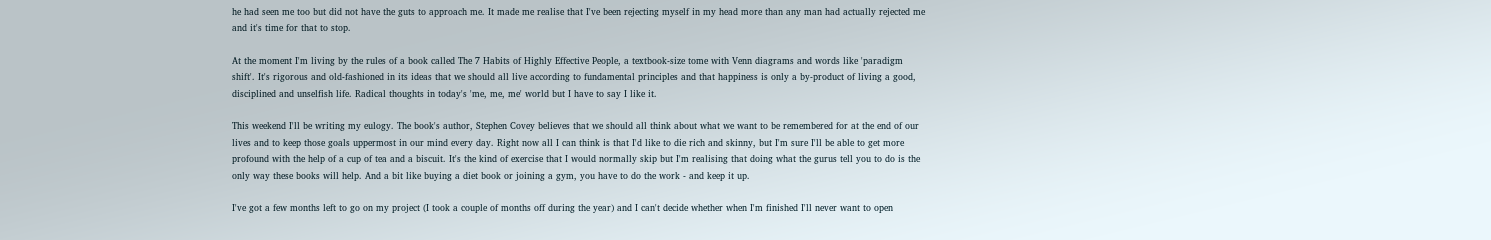he had seen me too but did not have the guts to approach me. It made me realise that I've been rejecting myself in my head more than any man had actually rejected me and it's time for that to stop.

At the moment I'm living by the rules of a book called The 7 Habits of Highly Effective People, a textbook-size tome with Venn diagrams and words like 'paradigm shift'. It's rigorous and old-fashioned in its ideas that we should all live according to fundamental principles and that happiness is only a by-product of living a good, disciplined and unselfish life. Radical thoughts in today's 'me, me, me' world but I have to say I like it.

This weekend I'll be writing my eulogy. The book's author, Stephen Covey believes that we should all think about what we want to be remembered for at the end of our lives and to keep those goals uppermost in our mind every day. Right now all I can think is that I'd like to die rich and skinny, but I'm sure I'll be able to get more profound with the help of a cup of tea and a biscuit. It's the kind of exercise that I would normally skip but I'm realising that doing what the gurus tell you to do is the only way these books will help. And a bit like buying a diet book or joining a gym, you have to do the work - and keep it up.

I've got a few months left to go on my project (I took a couple of months off during the year) and I can't decide whether when I'm finished I'll never want to open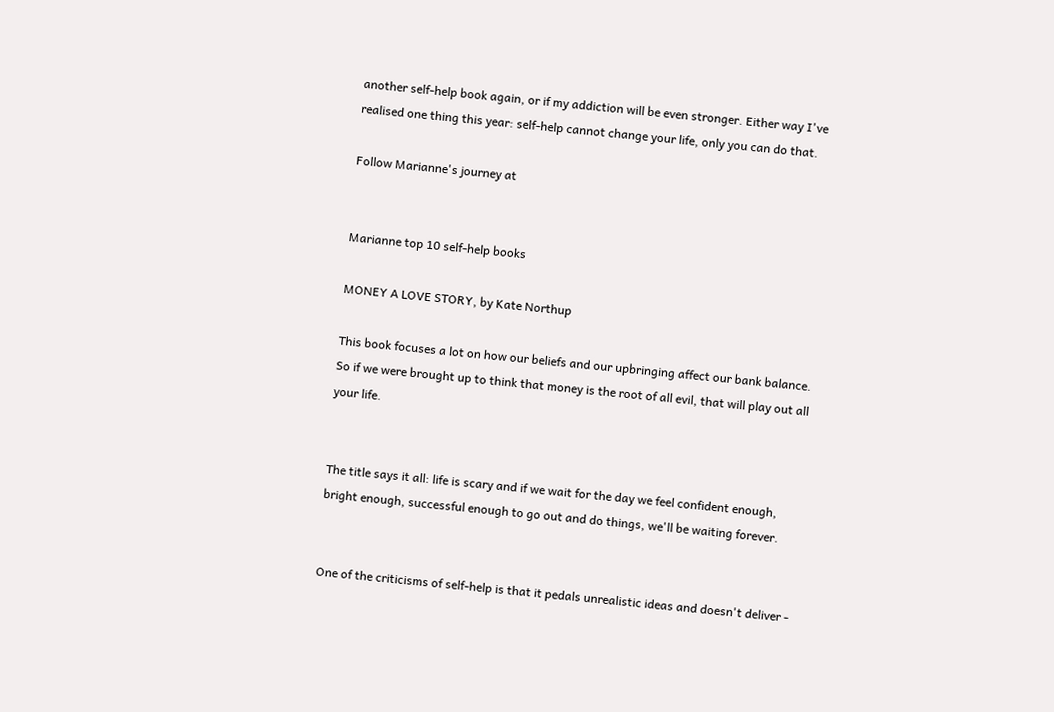another self-help book again, or if my addiction will be even stronger. Either way I've realised one thing this year: self-help cannot change your life, only you can do that.

Follow Marianne's journey at


Marianne top 10 self-help books

MONEY A LOVE STORY, by Kate Northup

This book focuses a lot on how our beliefs and our upbringing affect our bank balance. So if we were brought up to think that money is the root of all evil, that will play out all your life.


The title says it all: life is scary and if we wait for the day we feel confident enough, bright enough, successful enough to go out and do things, we'll be waiting forever.


One of the criticisms of self-help is that it pedals unrealistic ideas and doesn't deliver -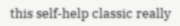this self-help classic really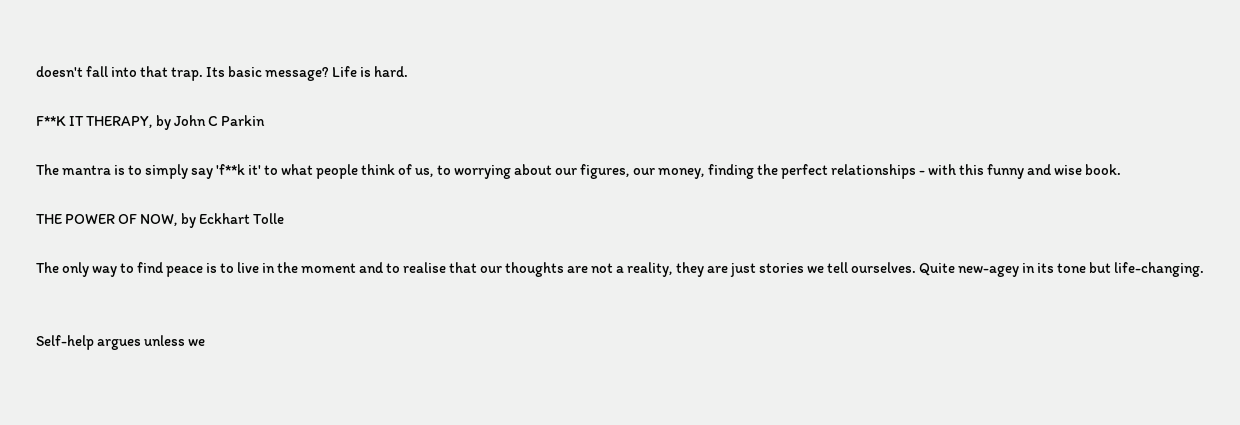doesn't fall into that trap. Its basic message? Life is hard.

F**K IT THERAPY, by John C Parkin

The mantra is to simply say 'f**k it' to what people think of us, to worrying about our figures, our money, finding the perfect relationships - with this funny and wise book.

THE POWER OF NOW, by Eckhart Tolle

The only way to find peace is to live in the moment and to realise that our thoughts are not a reality, they are just stories we tell ourselves. Quite new-agey in its tone but life-changing.


Self-help argues unless we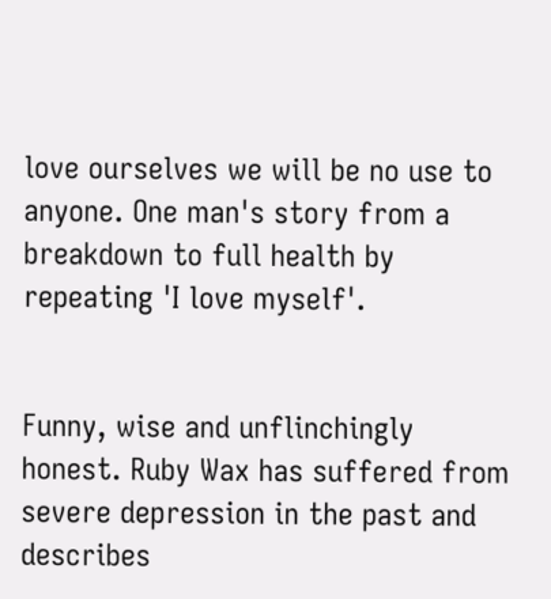love ourselves we will be no use to anyone. One man's story from a breakdown to full health by repeating 'I love myself'.


Funny, wise and unflinchingly honest. Ruby Wax has suffered from severe depression in the past and describes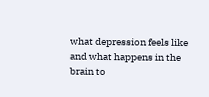what depression feels like and what happens in the brain to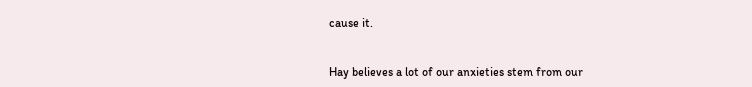cause it.


Hay believes a lot of our anxieties stem from our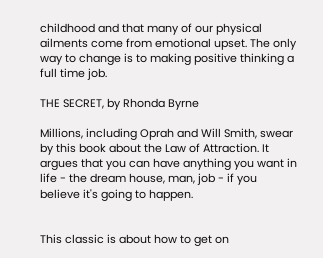childhood and that many of our physical ailments come from emotional upset. The only way to change is to making positive thinking a full time job.

THE SECRET, by Rhonda Byrne

Millions, including Oprah and Will Smith, swear by this book about the Law of Attraction. It argues that you can have anything you want in life - the dream house, man, job - if you believe it's going to happen.


This classic is about how to get on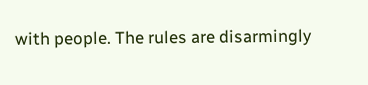with people. The rules are disarmingly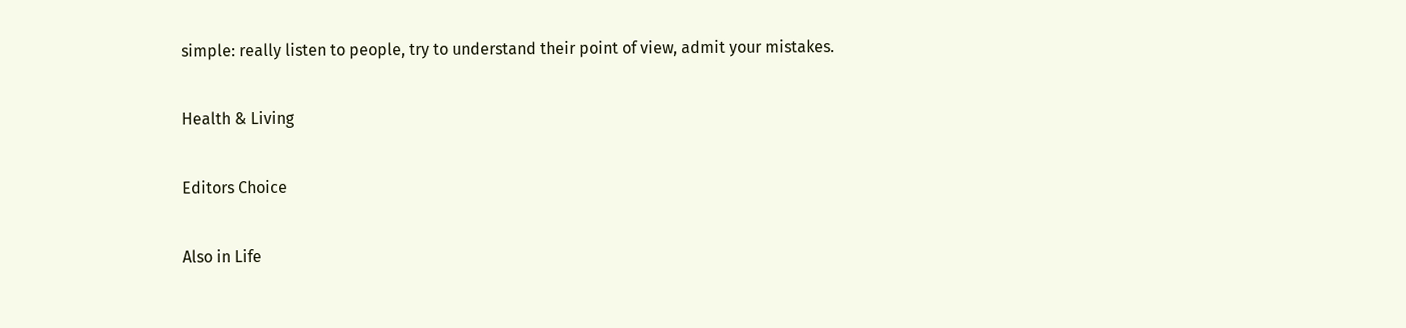simple: really listen to people, try to understand their point of view, admit your mistakes.

Health & Living

Editors Choice

Also in Life